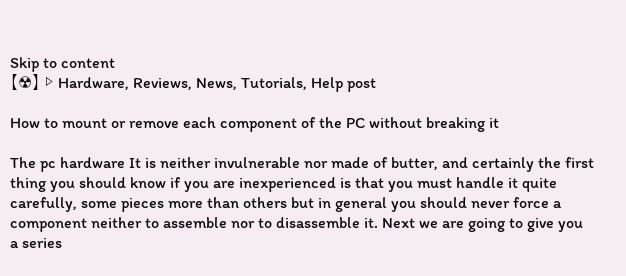Skip to content
【☢】 ▷ Hardware, Reviews, News, Tutorials, Help post

How to mount or remove each component of the PC without breaking it

The pc hardware It is neither invulnerable nor made of butter, and certainly the first thing you should know if you are inexperienced is that you must handle it quite carefully, some pieces more than others but in general you should never force a component neither to assemble nor to disassemble it. Next we are going to give you a series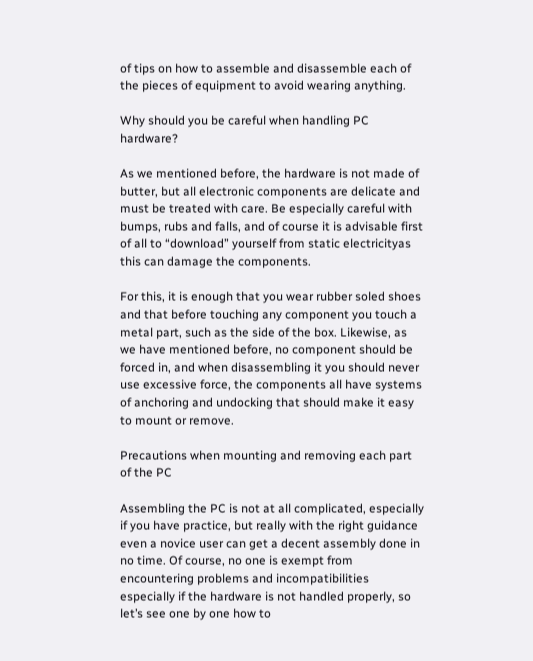of tips on how to assemble and disassemble each of the pieces of equipment to avoid wearing anything.

Why should you be careful when handling PC hardware?

As we mentioned before, the hardware is not made of butter, but all electronic components are delicate and must be treated with care. Be especially careful with bumps, rubs and falls, and of course it is advisable first of all to “download” yourself from static electricityas this can damage the components.

For this, it is enough that you wear rubber soled shoes and that before touching any component you touch a metal part, such as the side of the box. Likewise, as we have mentioned before, no component should be forced in, and when disassembling it you should never use excessive force, the components all have systems of anchoring and undocking that should make it easy to mount or remove.

Precautions when mounting and removing each part of the PC

Assembling the PC is not at all complicated, especially if you have practice, but really with the right guidance even a novice user can get a decent assembly done in no time. Of course, no one is exempt from encountering problems and incompatibilities especially if the hardware is not handled properly, so let’s see one by one how to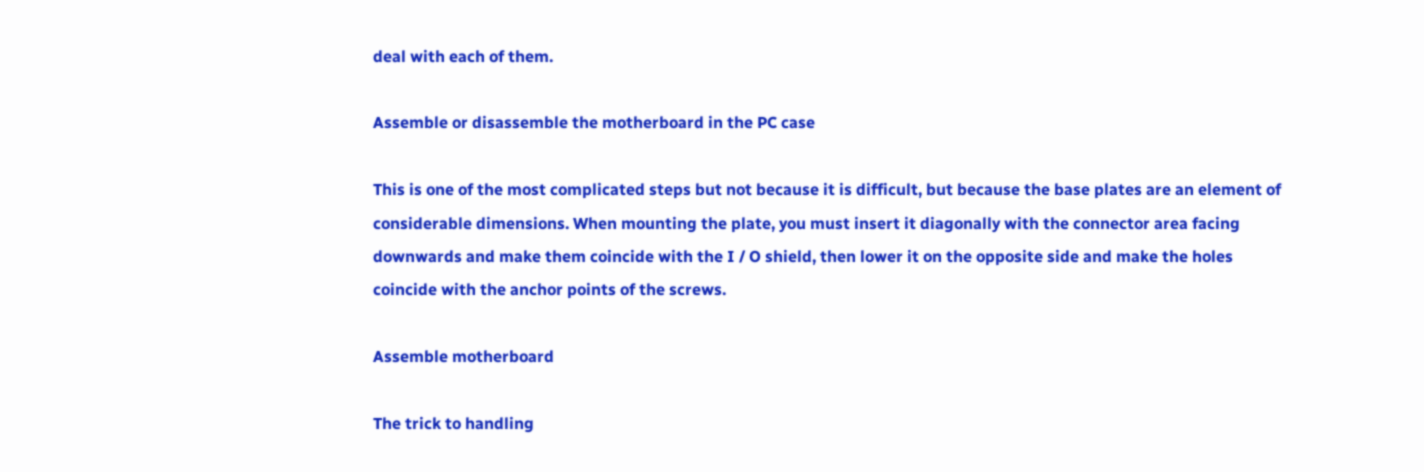deal with each of them.

Assemble or disassemble the motherboard in the PC case

This is one of the most complicated steps but not because it is difficult, but because the base plates are an element of considerable dimensions. When mounting the plate, you must insert it diagonally with the connector area facing downwards and make them coincide with the I / O shield, then lower it on the opposite side and make the holes coincide with the anchor points of the screws.

Assemble motherboard

The trick to handling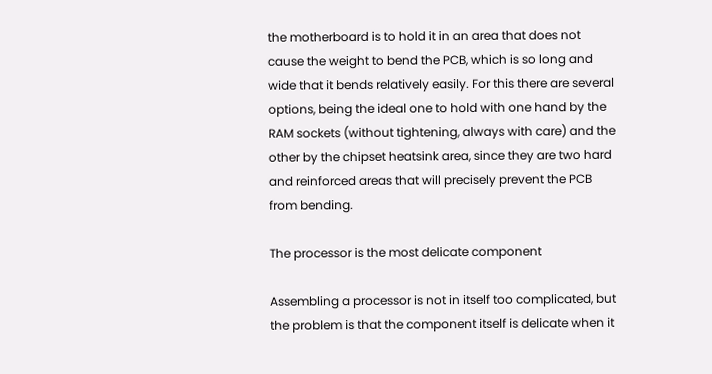the motherboard is to hold it in an area that does not cause the weight to bend the PCB, which is so long and wide that it bends relatively easily. For this there are several options, being the ideal one to hold with one hand by the RAM sockets (without tightening, always with care) and the other by the chipset heatsink area, since they are two hard and reinforced areas that will precisely prevent the PCB from bending.

The processor is the most delicate component

Assembling a processor is not in itself too complicated, but the problem is that the component itself is delicate when it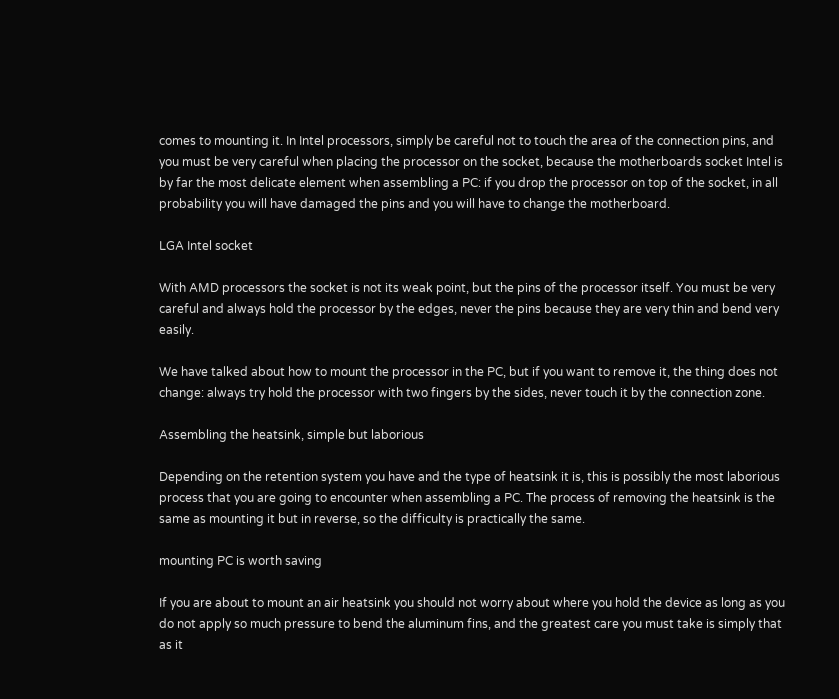comes to mounting it. In Intel processors, simply be careful not to touch the area of the connection pins, and you must be very careful when placing the processor on the socket, because the motherboards socket Intel is by far the most delicate element when assembling a PC: if you drop the processor on top of the socket, in all probability you will have damaged the pins and you will have to change the motherboard.

LGA Intel socket

With AMD processors the socket is not its weak point, but the pins of the processor itself. You must be very careful and always hold the processor by the edges, never the pins because they are very thin and bend very easily.

We have talked about how to mount the processor in the PC, but if you want to remove it, the thing does not change: always try hold the processor with two fingers by the sides, never touch it by the connection zone.

Assembling the heatsink, simple but laborious

Depending on the retention system you have and the type of heatsink it is, this is possibly the most laborious process that you are going to encounter when assembling a PC. The process of removing the heatsink is the same as mounting it but in reverse, so the difficulty is practically the same.

mounting PC is worth saving

If you are about to mount an air heatsink you should not worry about where you hold the device as long as you do not apply so much pressure to bend the aluminum fins, and the greatest care you must take is simply that as it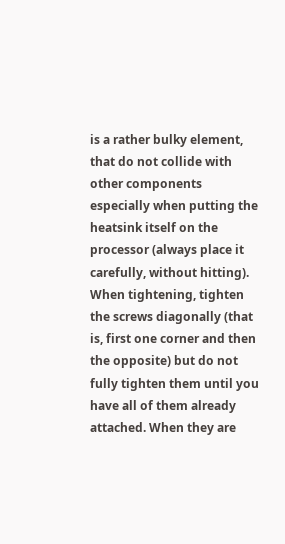is a rather bulky element, that do not collide with other components especially when putting the heatsink itself on the processor (always place it carefully, without hitting). When tightening, tighten the screws diagonally (that is, first one corner and then the opposite) but do not fully tighten them until you have all of them already attached. When they are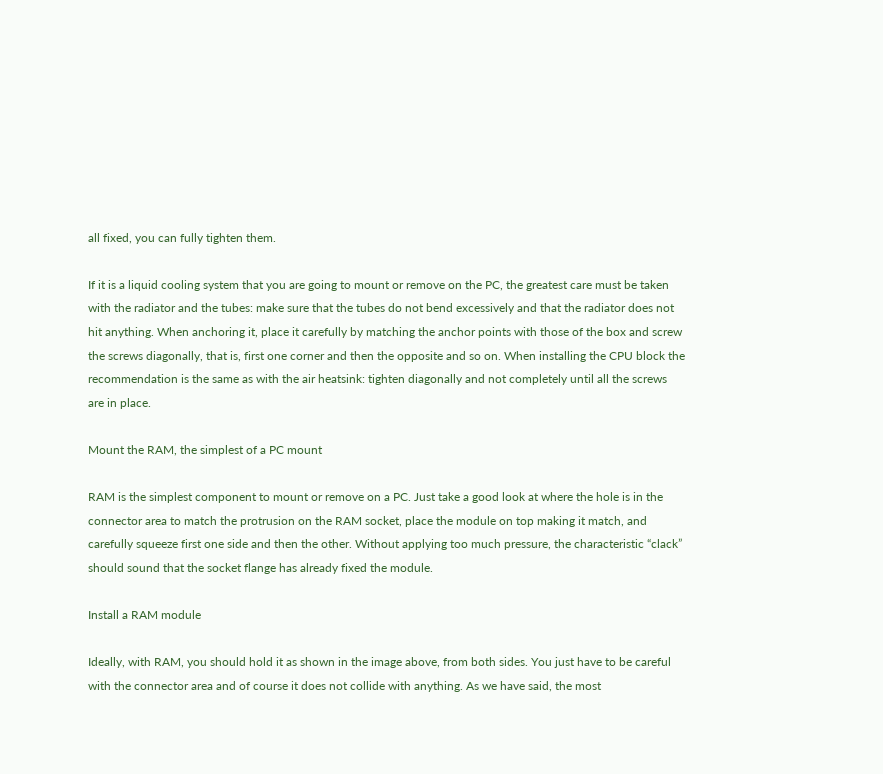all fixed, you can fully tighten them.

If it is a liquid cooling system that you are going to mount or remove on the PC, the greatest care must be taken with the radiator and the tubes: make sure that the tubes do not bend excessively and that the radiator does not hit anything. When anchoring it, place it carefully by matching the anchor points with those of the box and screw the screws diagonally, that is, first one corner and then the opposite and so on. When installing the CPU block the recommendation is the same as with the air heatsink: tighten diagonally and not completely until all the screws are in place.

Mount the RAM, the simplest of a PC mount

RAM is the simplest component to mount or remove on a PC. Just take a good look at where the hole is in the connector area to match the protrusion on the RAM socket, place the module on top making it match, and carefully squeeze first one side and then the other. Without applying too much pressure, the characteristic “clack” should sound that the socket flange has already fixed the module.

Install a RAM module

Ideally, with RAM, you should hold it as shown in the image above, from both sides. You just have to be careful with the connector area and of course it does not collide with anything. As we have said, the most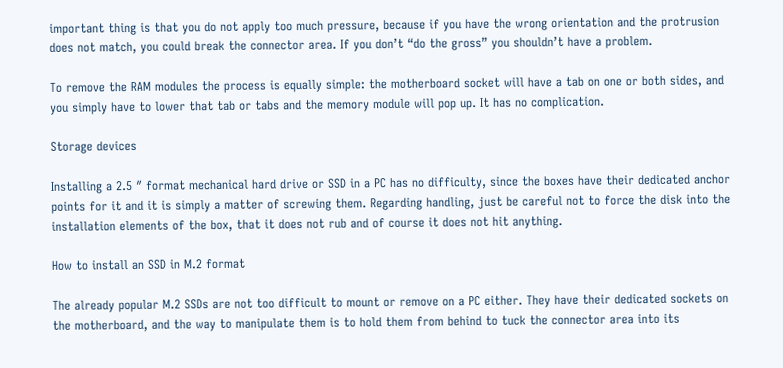important thing is that you do not apply too much pressure, because if you have the wrong orientation and the protrusion does not match, you could break the connector area. If you don’t “do the gross” you shouldn’t have a problem.

To remove the RAM modules the process is equally simple: the motherboard socket will have a tab on one or both sides, and you simply have to lower that tab or tabs and the memory module will pop up. It has no complication.

Storage devices

Installing a 2.5 ″ format mechanical hard drive or SSD in a PC has no difficulty, since the boxes have their dedicated anchor points for it and it is simply a matter of screwing them. Regarding handling, just be careful not to force the disk into the installation elements of the box, that it does not rub and of course it does not hit anything.

How to install an SSD in M.2 format

The already popular M.2 SSDs are not too difficult to mount or remove on a PC either. They have their dedicated sockets on the motherboard, and the way to manipulate them is to hold them from behind to tuck the connector area into its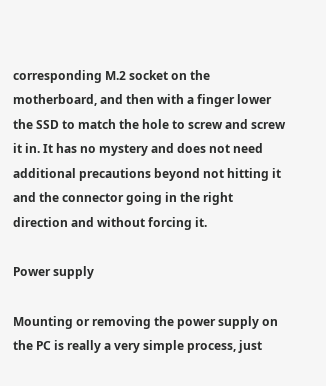corresponding M.2 socket on the motherboard, and then with a finger lower the SSD to match the hole to screw and screw it in. It has no mystery and does not need additional precautions beyond not hitting it and the connector going in the right direction and without forcing it.

Power supply

Mounting or removing the power supply on the PC is really a very simple process, just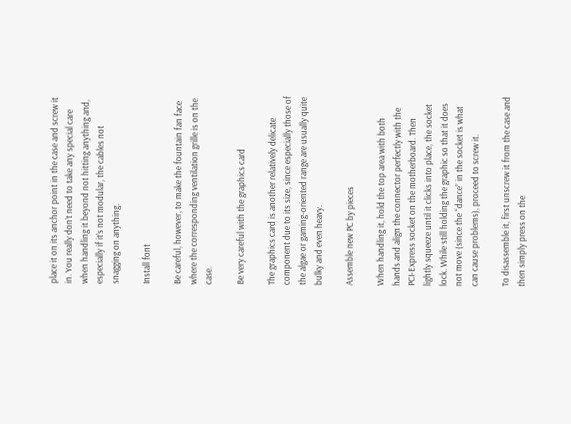place it on its anchor point in the case and screw it in. You really don’t need to take any special care when handling it beyond not hitting anything and, especially if it’s not modular, the cables not snagging on anything.

Install font

Be careful, however, to make the fountain fan face where the corresponding ventilation grille is on the case.

Be very careful with the graphics card

The graphics card is another relatively delicate component due to its size, since especially those of the algae or gaming-oriented range are usually quite bulky and even heavy.

Assemble new PC by pieces

When handling it, hold the top area with both hands and align the connector perfectly with the PCI-Express socket on the motherboard. Then lightly squeeze until it clicks into place, the socket lock. While still holding the graphic so that it does not move (since the “dance” in the socket is what can cause problems), proceed to screw it.

To disassemble it, first unscrew it from the case and then simply press on the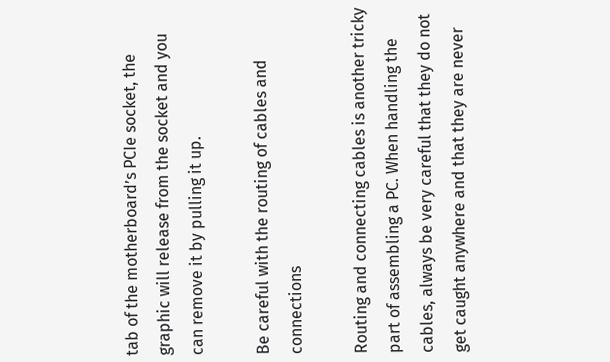tab of the motherboard’s PCIe socket, the graphic will release from the socket and you can remove it by pulling it up.

Be careful with the routing of cables and connections

Routing and connecting cables is another tricky part of assembling a PC. When handling the cables, always be very careful that they do not get caught anywhere and that they are never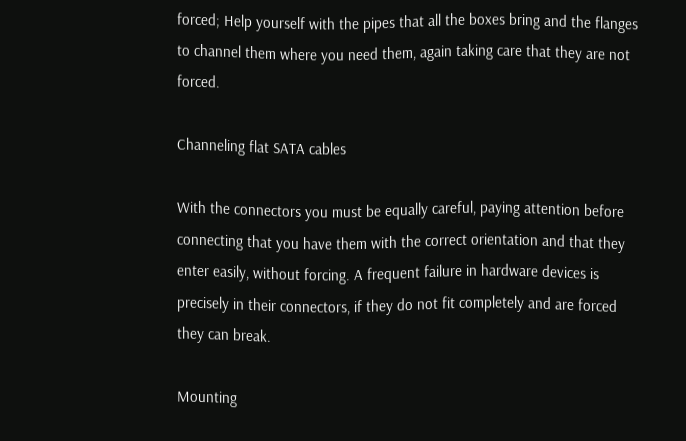forced; Help yourself with the pipes that all the boxes bring and the flanges to channel them where you need them, again taking care that they are not forced.

Channeling flat SATA cables

With the connectors you must be equally careful, paying attention before connecting that you have them with the correct orientation and that they enter easily, without forcing. A frequent failure in hardware devices is precisely in their connectors, if they do not fit completely and are forced they can break.

Mounting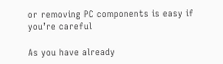or removing PC components is easy if you’re careful

As you have already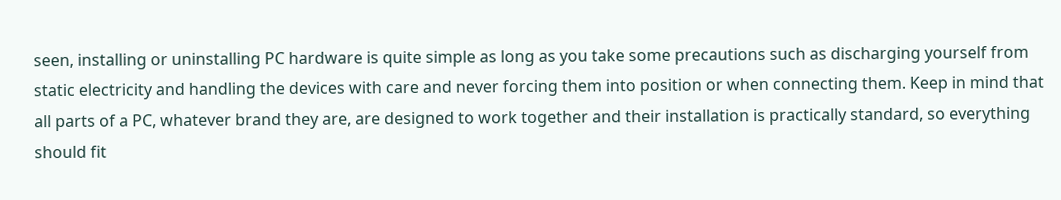seen, installing or uninstalling PC hardware is quite simple as long as you take some precautions such as discharging yourself from static electricity and handling the devices with care and never forcing them into position or when connecting them. Keep in mind that all parts of a PC, whatever brand they are, are designed to work together and their installation is practically standard, so everything should fit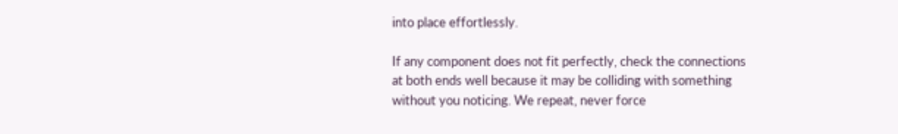into place effortlessly.

If any component does not fit perfectly, check the connections at both ends well because it may be colliding with something without you noticing. We repeat, never force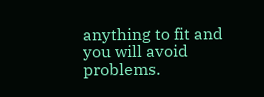anything to fit and you will avoid problems.